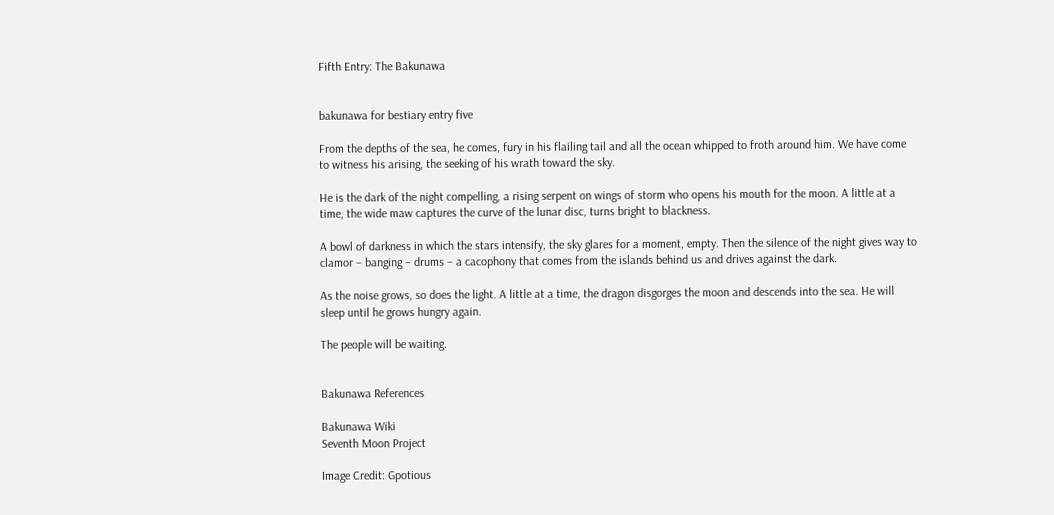Fifth Entry: The Bakunawa


bakunawa for bestiary entry five

From the depths of the sea, he comes, fury in his flailing tail and all the ocean whipped to froth around him. We have come to witness his arising, the seeking of his wrath toward the sky.

He is the dark of the night compelling, a rising serpent on wings of storm who opens his mouth for the moon. A little at a time, the wide maw captures the curve of the lunar disc, turns bright to blackness.

A bowl of darkness in which the stars intensify, the sky glares for a moment, empty. Then the silence of the night gives way to clamor – banging – drums – a cacophony that comes from the islands behind us and drives against the dark.

As the noise grows, so does the light. A little at a time, the dragon disgorges the moon and descends into the sea. He will sleep until he grows hungry again.

The people will be waiting.


Bakunawa References

Bakunawa Wiki
Seventh Moon Project

Image Credit: Gpotious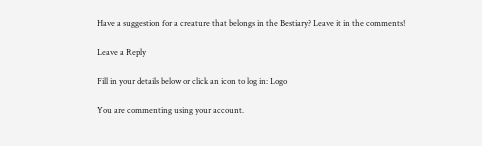Have a suggestion for a creature that belongs in the Bestiary? Leave it in the comments!

Leave a Reply

Fill in your details below or click an icon to log in: Logo

You are commenting using your account.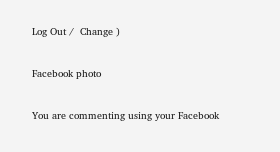Log Out /  Change )

Facebook photo

You are commenting using your Facebook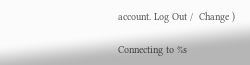account. Log Out /  Change )

Connecting to %s